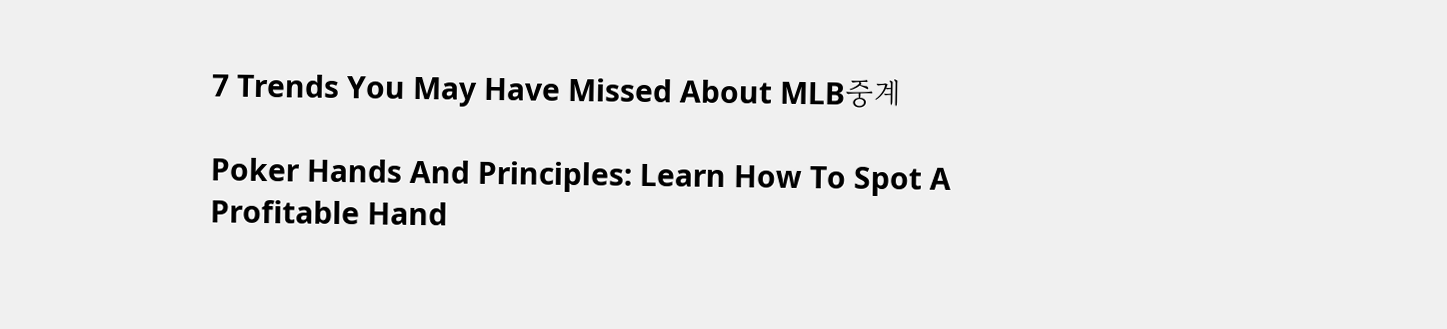7 Trends You May Have Missed About MLB중계

Poker Hands And Principles: Learn How To Spot A Profitable Hand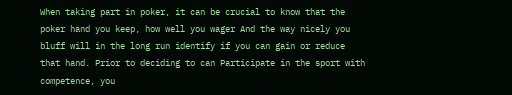When taking part in poker, it can be crucial to know that the poker hand you keep, how well you wager And the way nicely you bluff will in the long run identify if you can gain or reduce that hand. Prior to deciding to can Participate in the sport with competence, you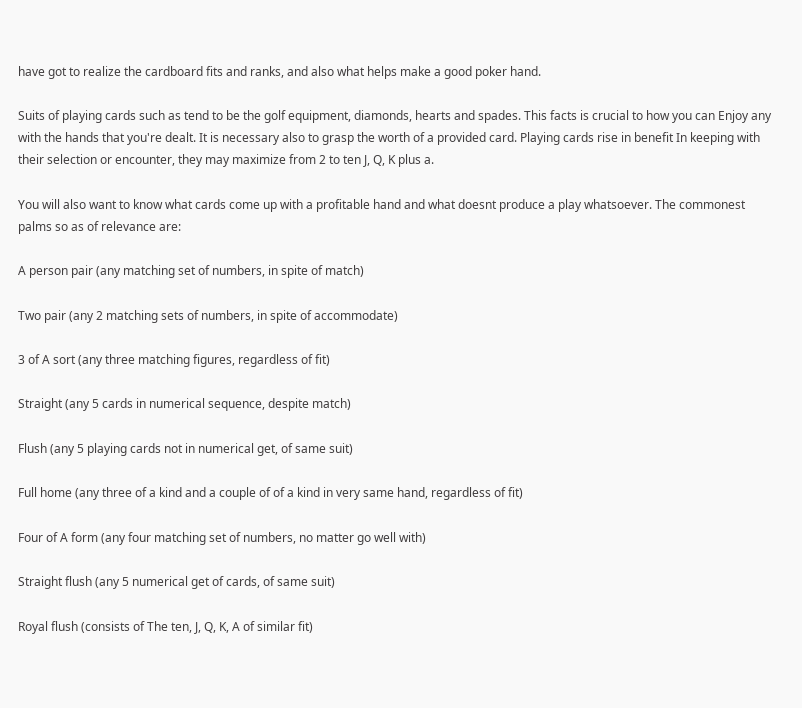have got to realize the cardboard fits and ranks, and also what helps make a good poker hand.

Suits of playing cards such as tend to be the golf equipment, diamonds, hearts and spades. This facts is crucial to how you can Enjoy any with the hands that you're dealt. It is necessary also to grasp the worth of a provided card. Playing cards rise in benefit In keeping with their selection or encounter, they may maximize from 2 to ten J, Q, K plus a.

You will also want to know what cards come up with a profitable hand and what doesnt produce a play whatsoever. The commonest palms so as of relevance are:

A person pair (any matching set of numbers, in spite of match)

Two pair (any 2 matching sets of numbers, in spite of accommodate)

3 of A sort (any three matching figures, regardless of fit)

Straight (any 5 cards in numerical sequence, despite match)

Flush (any 5 playing cards not in numerical get, of same suit)

Full home (any three of a kind and a couple of of a kind in very same hand, regardless of fit)

Four of A form (any four matching set of numbers, no matter go well with)

Straight flush (any 5 numerical get of cards, of same suit)

Royal flush (consists of The ten, J, Q, K, A of similar fit)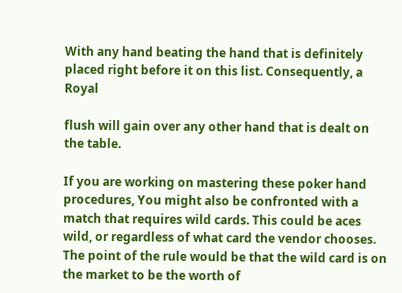With any hand beating the hand that is definitely placed right before it on this list. Consequently, a Royal

flush will gain over any other hand that is dealt on the table.

If you are working on mastering these poker hand procedures, You might also be confronted with a match that requires wild cards. This could be aces wild, or regardless of what card the vendor chooses. The point of the rule would be that the wild card is on the market to be the worth of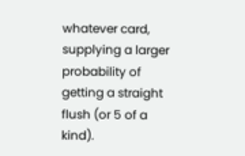whatever card, supplying a larger probability of getting a straight flush (or 5 of a kind).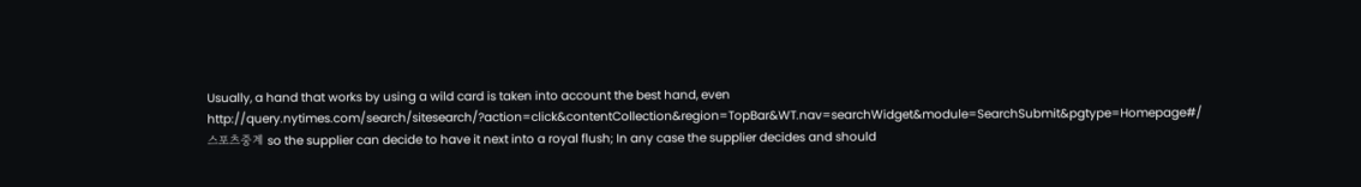Usually, a hand that works by using a wild card is taken into account the best hand, even http://query.nytimes.com/search/sitesearch/?action=click&contentCollection&region=TopBar&WT.nav=searchWidget&module=SearchSubmit&pgtype=Homepage#/스포츠중계 so the supplier can decide to have it next into a royal flush; In any case the supplier decides and should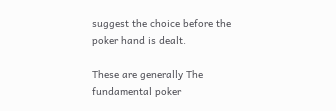suggest the choice before the poker hand is dealt.

These are generally The fundamental poker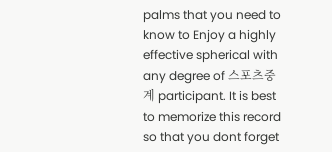palms that you need to know to Enjoy a highly effective spherical with any degree of 스포츠중계 participant. It is best to memorize this record so that you dont forget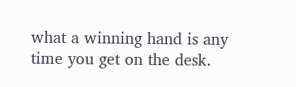what a winning hand is any time you get on the desk.